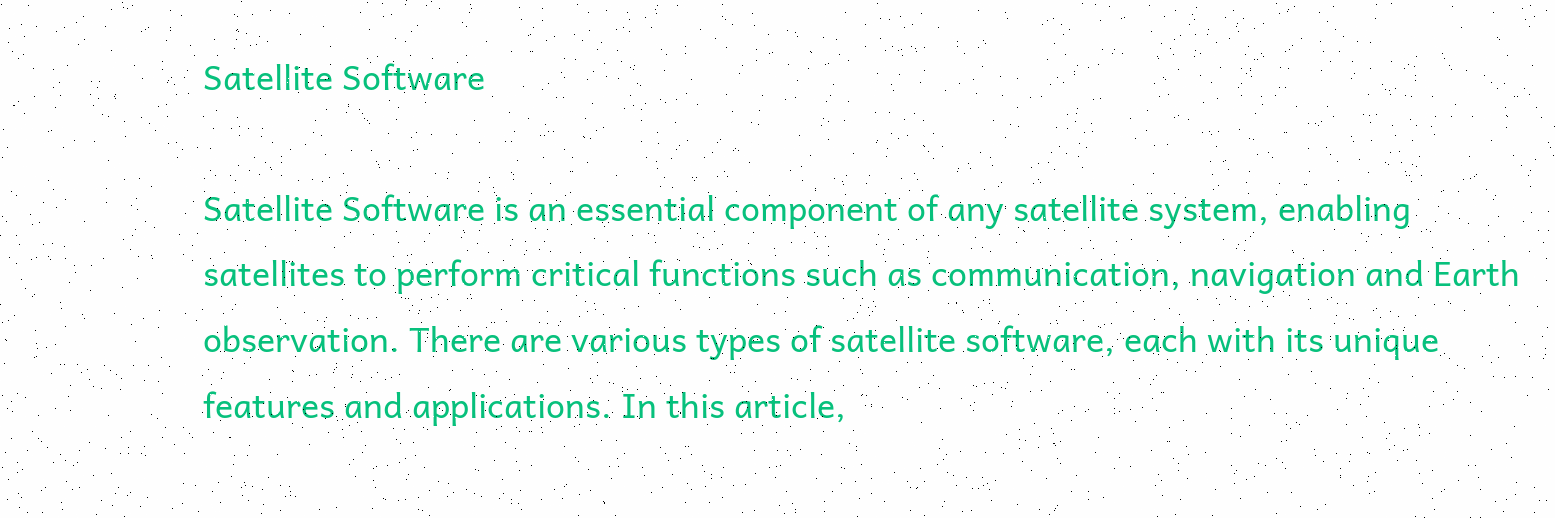Satellite Software

Satellite Software is an essential component of any satellite system, enabling satellites to perform critical functions such as communication, navigation and Earth observation. There are various types of satellite software, each with its unique features and applications. In this article,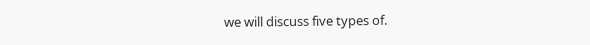we will discuss five types of.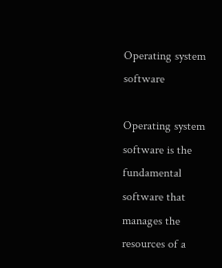Operating system software

Operating system software is the fundamental software that manages the resources of a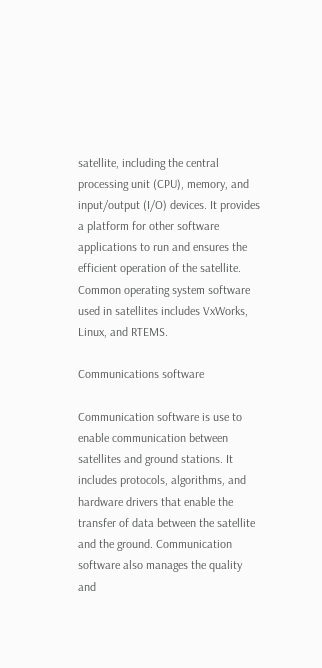satellite, including the central processing unit (CPU), memory, and input/output (I/O) devices. It provides a platform for other software applications to run and ensures the efficient operation of the satellite. Common operating system software used in satellites includes VxWorks, Linux, and RTEMS.

Communications software

Communication software is use to enable communication between satellites and ground stations. It includes protocols, algorithms, and hardware drivers that enable the transfer of data between the satellite and the ground. Communication software also manages the quality and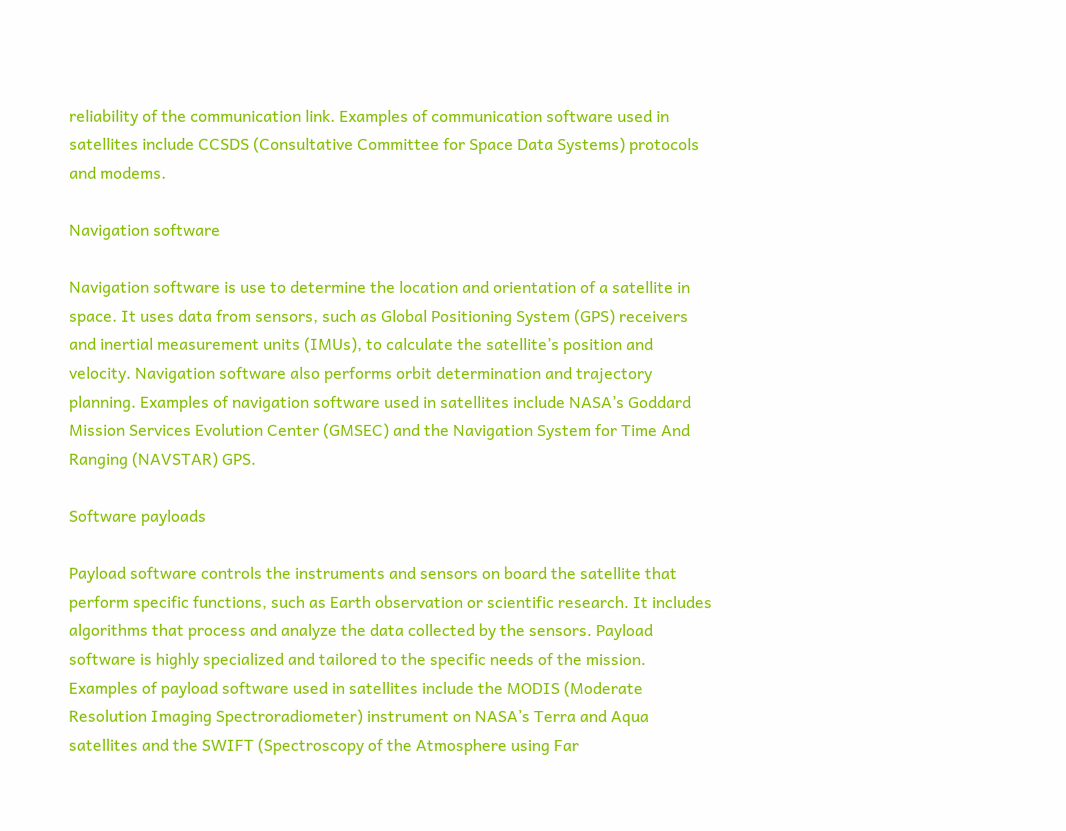reliability of the communication link. Examples of communication software used in satellites include CCSDS (Consultative Committee for Space Data Systems) protocols and modems.

Navigation software

Navigation software is use to determine the location and orientation of a satellite in space. It uses data from sensors, such as Global Positioning System (GPS) receivers and inertial measurement units (IMUs), to calculate the satellite’s position and velocity. Navigation software also performs orbit determination and trajectory planning. Examples of navigation software used in satellites include NASA’s Goddard Mission Services Evolution Center (GMSEC) and the Navigation System for Time And Ranging (NAVSTAR) GPS.

Software payloads

Payload software controls the instruments and sensors on board the satellite that perform specific functions, such as Earth observation or scientific research. It includes algorithms that process and analyze the data collected by the sensors. Payload software is highly specialized and tailored to the specific needs of the mission. Examples of payload software used in satellites include the MODIS (Moderate Resolution Imaging Spectroradiometer) instrument on NASA’s Terra and Aqua satellites and the SWIFT (Spectroscopy of the Atmosphere using Far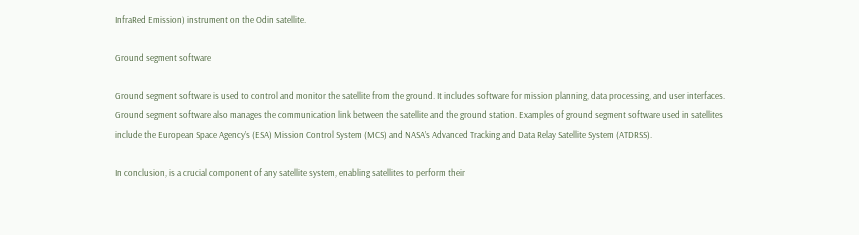InfraRed Emission) instrument on the Odin satellite.

Ground segment software

Ground segment software is used to control and monitor the satellite from the ground. It includes software for mission planning, data processing, and user interfaces. Ground segment software also manages the communication link between the satellite and the ground station. Examples of ground segment software used in satellites include the European Space Agency’s (ESA) Mission Control System (MCS) and NASA’s Advanced Tracking and Data Relay Satellite System (ATDRSS).

In conclusion, is a crucial component of any satellite system, enabling satellites to perform their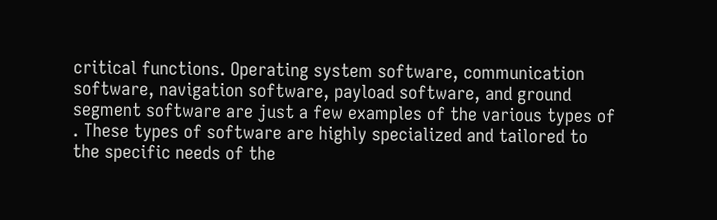critical functions. Operating system software, communication software, navigation software, payload software, and ground segment software are just a few examples of the various types of . These types of software are highly specialized and tailored to the specific needs of the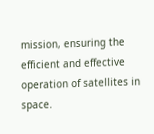mission, ensuring the efficient and effective operation of satellites in space.